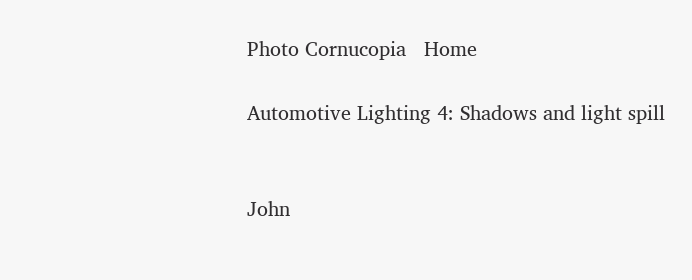Photo Cornucopia   Home

Automotive Lighting 4: Shadows and light spill


John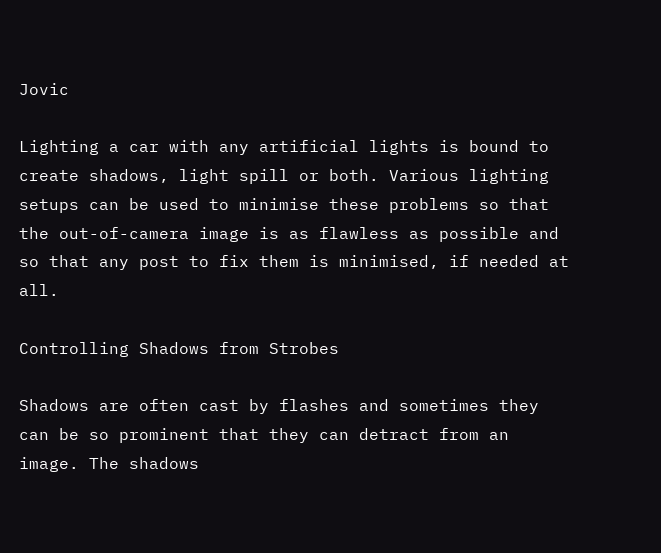Jovic

Lighting a car with any artificial lights is bound to create shadows, light spill or both. Various lighting setups can be used to minimise these problems so that the out-of-camera image is as flawless as possible and so that any post to fix them is minimised, if needed at all.

Controlling Shadows from Strobes

Shadows are often cast by flashes and sometimes they can be so prominent that they can detract from an image. The shadows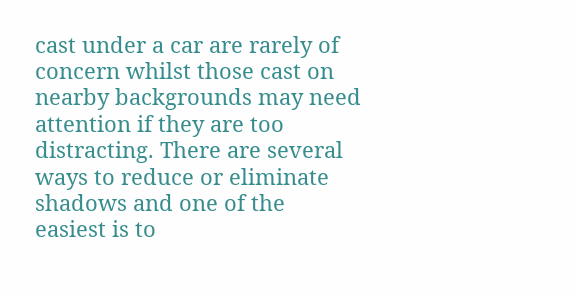cast under a car are rarely of concern whilst those cast on nearby backgrounds may need attention if they are too distracting. There are several ways to reduce or eliminate shadows and one of the easiest is to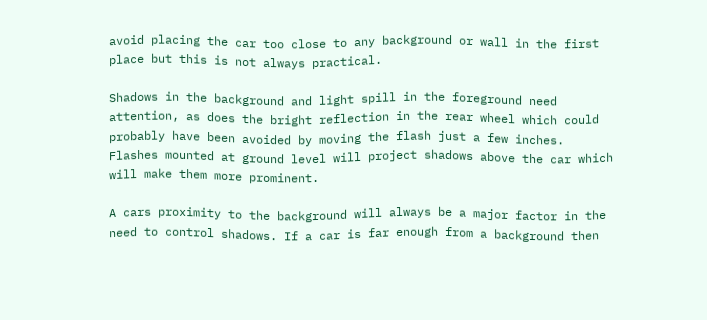avoid placing the car too close to any background or wall in the first place but this is not always practical.

Shadows in the background and light spill in the foreground need attention, as does the bright reflection in the rear wheel which could probably have been avoided by moving the flash just a few inches.
Flashes mounted at ground level will project shadows above the car which will make them more prominent.

A cars proximity to the background will always be a major factor in the need to control shadows. If a car is far enough from a background then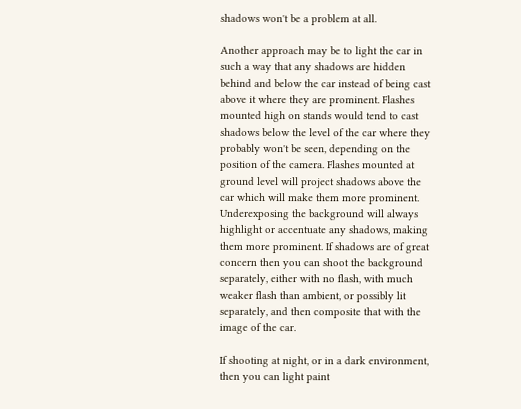shadows won't be a problem at all.

Another approach may be to light the car in such a way that any shadows are hidden behind and below the car instead of being cast above it where they are prominent. Flashes mounted high on stands would tend to cast shadows below the level of the car where they probably won't be seen, depending on the position of the camera. Flashes mounted at ground level will project shadows above the car which will make them more prominent. Underexposing the background will always highlight or accentuate any shadows, making them more prominent. If shadows are of great concern then you can shoot the background separately, either with no flash, with much weaker flash than ambient, or possibly lit separately, and then composite that with the image of the car.

If shooting at night, or in a dark environment, then you can light paint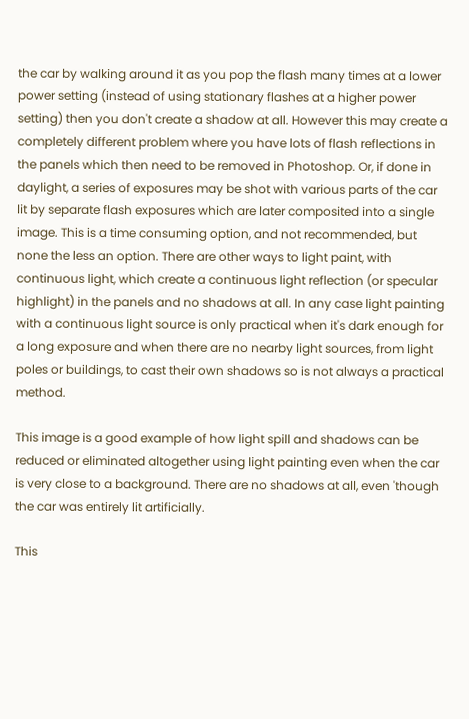the car by walking around it as you pop the flash many times at a lower power setting (instead of using stationary flashes at a higher power setting) then you don't create a shadow at all. However this may create a completely different problem where you have lots of flash reflections in the panels which then need to be removed in Photoshop. Or, if done in daylight, a series of exposures may be shot with various parts of the car lit by separate flash exposures which are later composited into a single image. This is a time consuming option, and not recommended, but none the less an option. There are other ways to light paint, with continuous light, which create a continuous light reflection (or specular highlight) in the panels and no shadows at all. In any case light painting with a continuous light source is only practical when it's dark enough for a long exposure and when there are no nearby light sources, from light poles or buildings, to cast their own shadows so is not always a practical method.

This image is a good example of how light spill and shadows can be reduced or eliminated altogether using light painting even when the car is very close to a background. There are no shadows at all, even 'though the car was entirely lit artificially.

This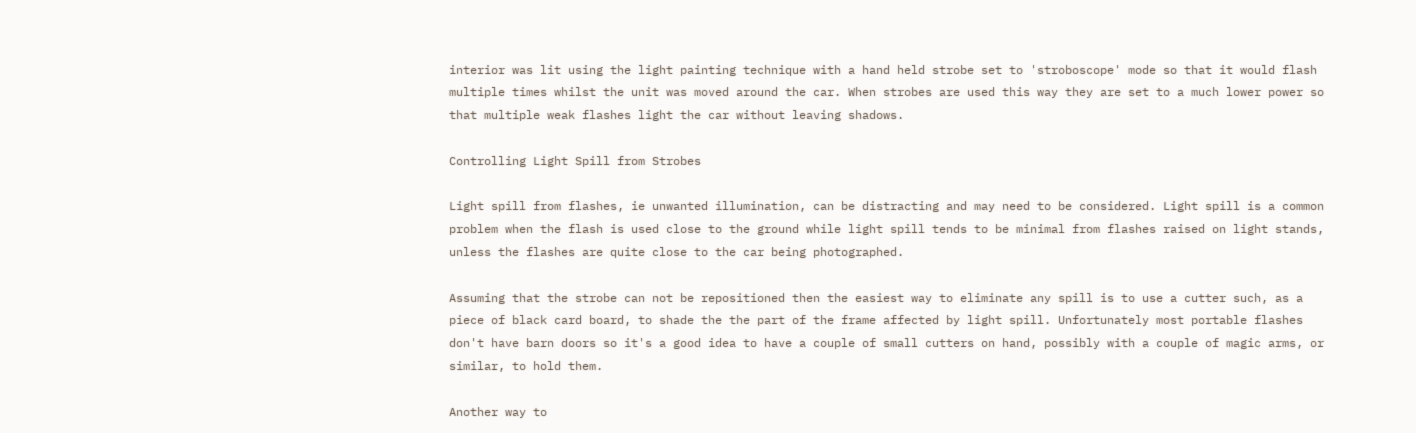interior was lit using the light painting technique with a hand held strobe set to 'stroboscope' mode so that it would flash multiple times whilst the unit was moved around the car. When strobes are used this way they are set to a much lower power so that multiple weak flashes light the car without leaving shadows.

Controlling Light Spill from Strobes

Light spill from flashes, ie unwanted illumination, can be distracting and may need to be considered. Light spill is a common problem when the flash is used close to the ground while light spill tends to be minimal from flashes raised on light stands, unless the flashes are quite close to the car being photographed.

Assuming that the strobe can not be repositioned then the easiest way to eliminate any spill is to use a cutter such, as a piece of black card board, to shade the the part of the frame affected by light spill. Unfortunately most portable flashes don't have barn doors so it's a good idea to have a couple of small cutters on hand, possibly with a couple of magic arms, or similar, to hold them.

Another way to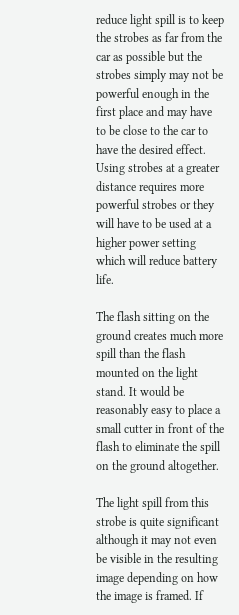reduce light spill is to keep the strobes as far from the car as possible but the strobes simply may not be powerful enough in the first place and may have to be close to the car to have the desired effect. Using strobes at a greater distance requires more powerful strobes or they will have to be used at a higher power setting which will reduce battery life.

The flash sitting on the ground creates much more spill than the flash mounted on the light stand. It would be reasonably easy to place a small cutter in front of the flash to eliminate the spill on the ground altogether.

The light spill from this strobe is quite significant although it may not even be visible in the resulting image depending on how the image is framed. If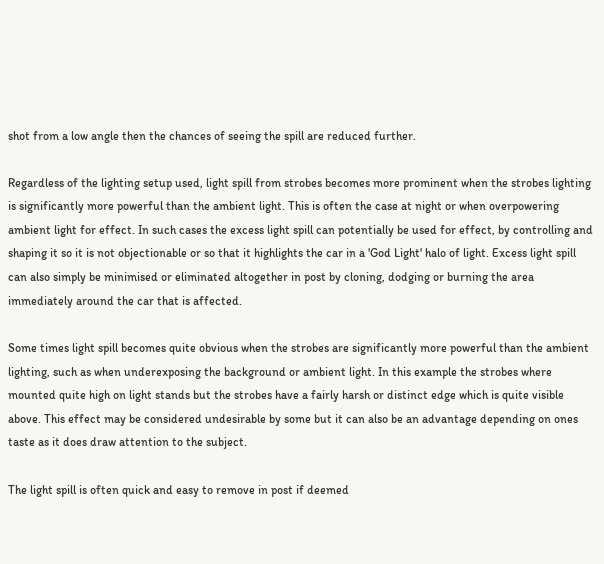shot from a low angle then the chances of seeing the spill are reduced further.

Regardless of the lighting setup used, light spill from strobes becomes more prominent when the strobes lighting is significantly more powerful than the ambient light. This is often the case at night or when overpowering ambient light for effect. In such cases the excess light spill can potentially be used for effect, by controlling and shaping it so it is not objectionable or so that it highlights the car in a 'God Light' halo of light. Excess light spill can also simply be minimised or eliminated altogether in post by cloning, dodging or burning the area immediately around the car that is affected.

Some times light spill becomes quite obvious when the strobes are significantly more powerful than the ambient lighting, such as when underexposing the background or ambient light. In this example the strobes where mounted quite high on light stands but the strobes have a fairly harsh or distinct edge which is quite visible above. This effect may be considered undesirable by some but it can also be an advantage depending on ones taste as it does draw attention to the subject.

The light spill is often quick and easy to remove in post if deemed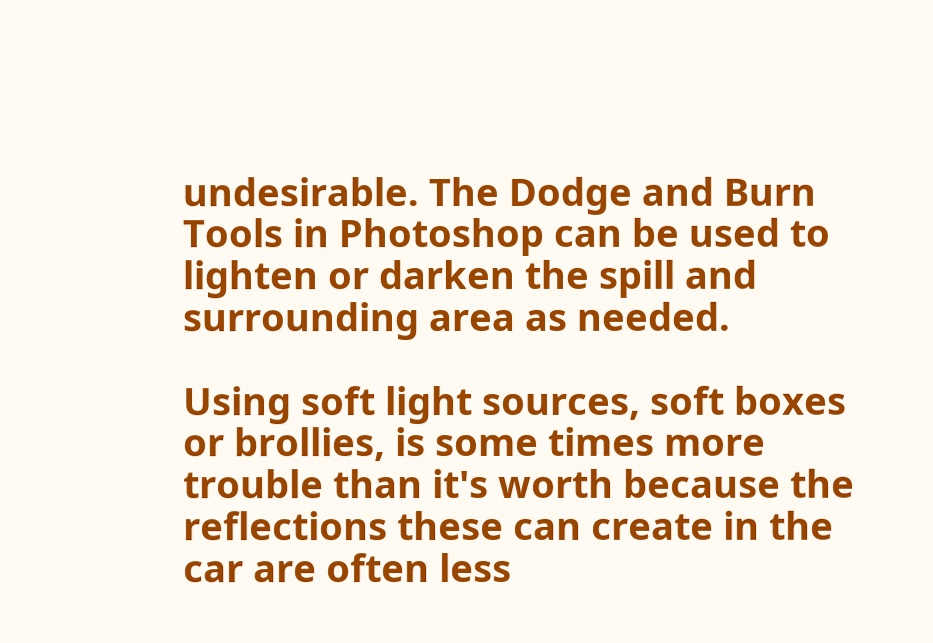undesirable. The Dodge and Burn Tools in Photoshop can be used to lighten or darken the spill and surrounding area as needed.

Using soft light sources, soft boxes or brollies, is some times more trouble than it's worth because the reflections these can create in the car are often less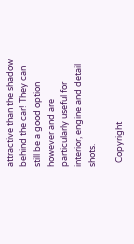attractive than the shadow behind the car! They can still be a good option however and are particularly useful for interior, engine and detail shots.

  Copyright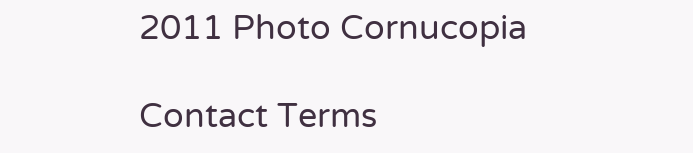2011 Photo Cornucopia

Contact Terms